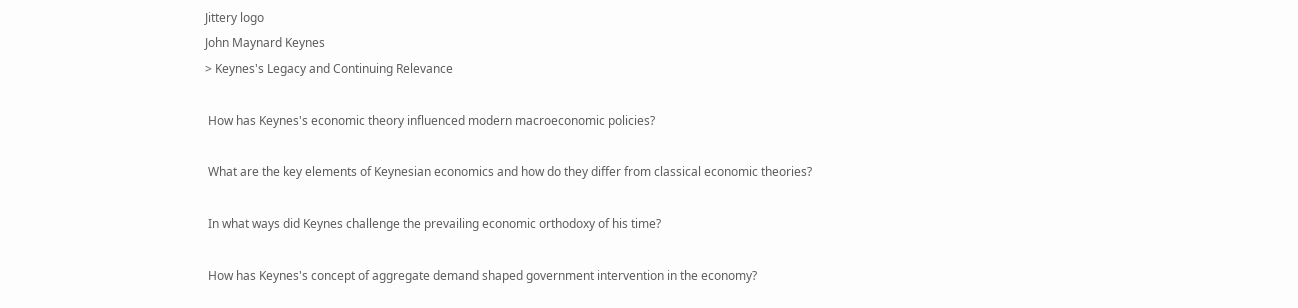Jittery logo
John Maynard Keynes
> Keynes's Legacy and Continuing Relevance

 How has Keynes's economic theory influenced modern macroeconomic policies?

 What are the key elements of Keynesian economics and how do they differ from classical economic theories?

 In what ways did Keynes challenge the prevailing economic orthodoxy of his time?

 How has Keynes's concept of aggregate demand shaped government intervention in the economy?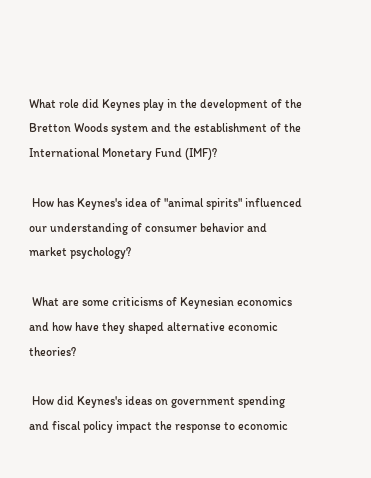What role did Keynes play in the development of the Bretton Woods system and the establishment of the International Monetary Fund (IMF)?

 How has Keynes's idea of "animal spirits" influenced our understanding of consumer behavior and market psychology?

 What are some criticisms of Keynesian economics and how have they shaped alternative economic theories?

 How did Keynes's ideas on government spending and fiscal policy impact the response to economic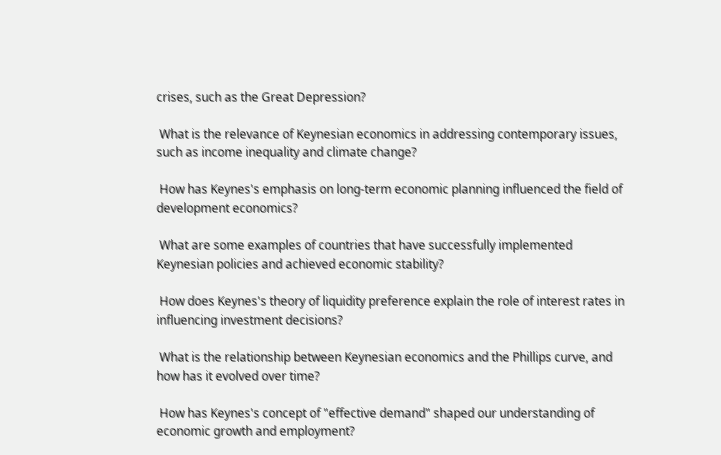crises, such as the Great Depression?

 What is the relevance of Keynesian economics in addressing contemporary issues, such as income inequality and climate change?

 How has Keynes's emphasis on long-term economic planning influenced the field of development economics?

 What are some examples of countries that have successfully implemented Keynesian policies and achieved economic stability?

 How does Keynes's theory of liquidity preference explain the role of interest rates in influencing investment decisions?

 What is the relationship between Keynesian economics and the Phillips curve, and how has it evolved over time?

 How has Keynes's concept of "effective demand" shaped our understanding of economic growth and employment?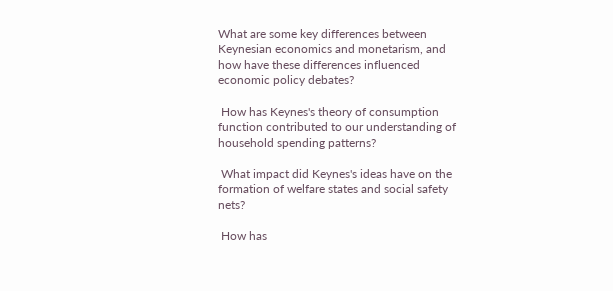What are some key differences between Keynesian economics and monetarism, and how have these differences influenced economic policy debates?

 How has Keynes's theory of consumption function contributed to our understanding of household spending patterns?

 What impact did Keynes's ideas have on the formation of welfare states and social safety nets?

 How has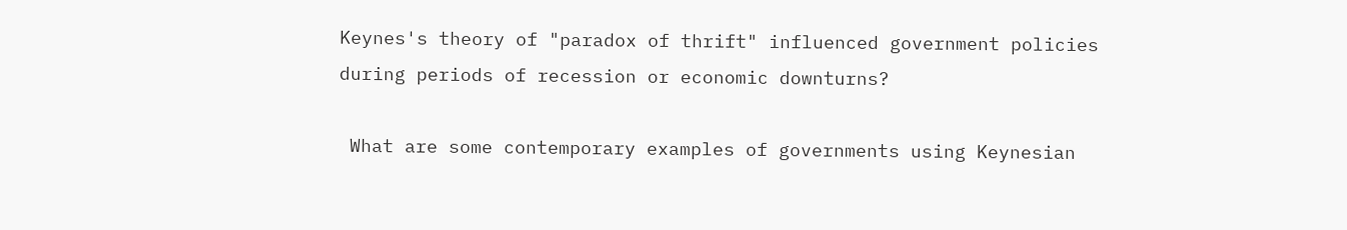Keynes's theory of "paradox of thrift" influenced government policies during periods of recession or economic downturns?

 What are some contemporary examples of governments using Keynesian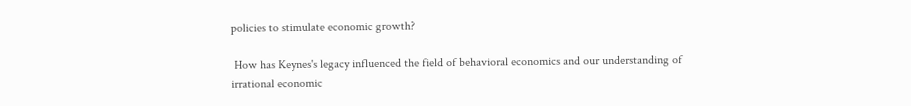policies to stimulate economic growth?

 How has Keynes's legacy influenced the field of behavioral economics and our understanding of irrational economic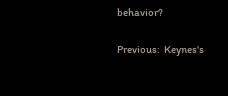behavior?

Previous:  Keynes's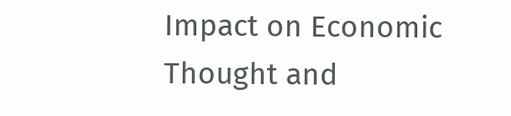Impact on Economic Thought and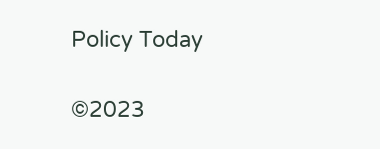Policy Today

©2023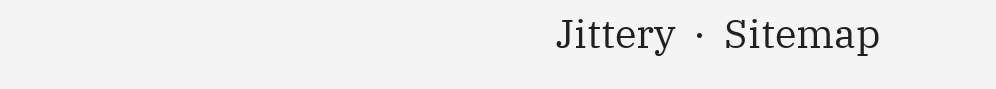Jittery  ·  Sitemap